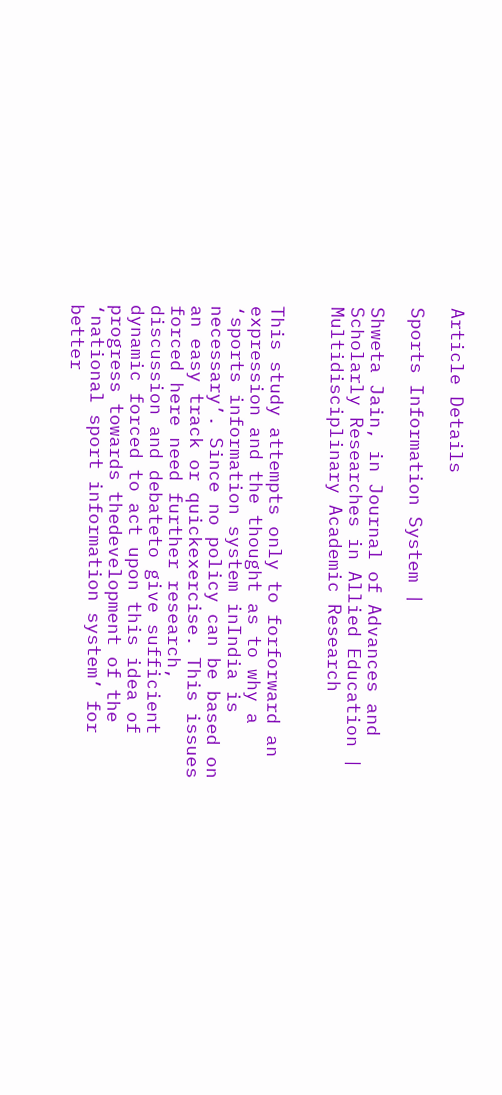Article Details

Sports Information System |

Shweta Jain, in Journal of Advances and Scholarly Researches in Allied Education | Multidisciplinary Academic Research


This study attempts only to forforward an expression and the thought as to why a ‘sports information system inIndia is necessary’. Since no policy can be based on an easy track or quickexercise. This issues forced here need further research, discussion and debateto give sufficient dynamic forced to act upon this idea of progress towards thedevelopment of the ‘national sport information system’ for better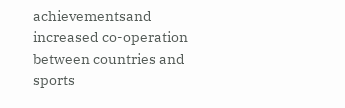achievementsand increased co-operation between countries and sports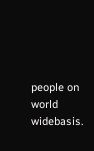people on world widebasis.